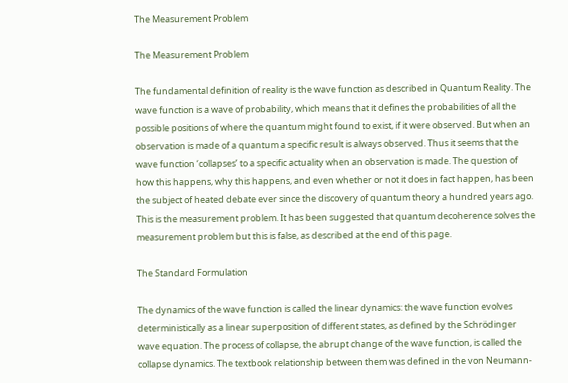The Measurement Problem

The Measurement Problem

The fundamental definition of reality is the wave function as described in Quantum Reality. The wave function is a wave of probability, which means that it defines the probabilities of all the possible positions of where the quantum might found to exist, if it were observed. But when an observation is made of a quantum a specific result is always observed. Thus it seems that the wave function ‘collapses’ to a specific actuality when an observation is made. The question of how this happens, why this happens, and even whether or not it does in fact happen, has been the subject of heated debate ever since the discovery of quantum theory a hundred years ago. This is the measurement problem. It has been suggested that quantum decoherence solves the measurement problem but this is false, as described at the end of this page.

The Standard Formulation

The dynamics of the wave function is called the linear dynamics: the wave function evolves deterministically as a linear superposition of different states, as defined by the Schrödinger wave equation. The process of collapse, the abrupt change of the wave function, is called the collapse dynamics. The textbook relationship between them was defined in the von Neumann-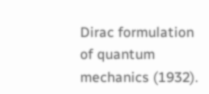Dirac formulation of quantum mechanics (1932).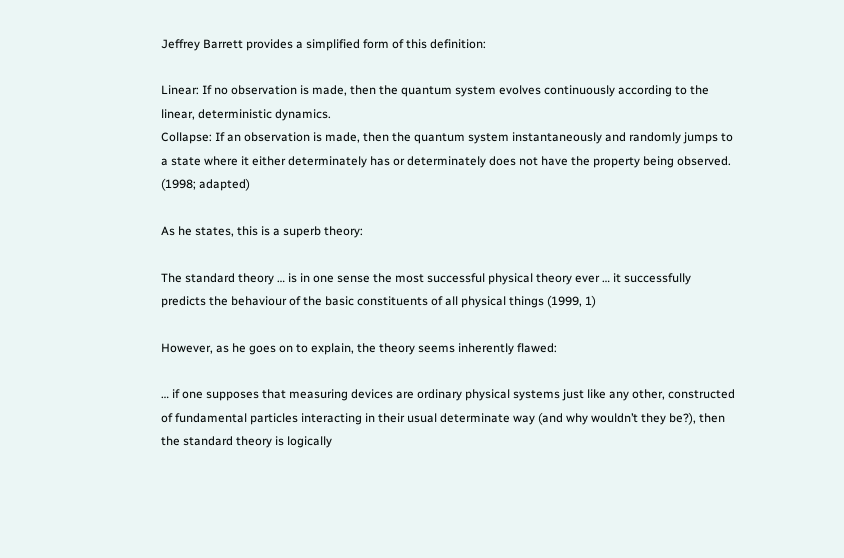Jeffrey Barrett provides a simplified form of this definition:

Linear: If no observation is made, then the quantum system evolves continuously according to the linear, deterministic dynamics.
Collapse: If an observation is made, then the quantum system instantaneously and randomly jumps to a state where it either determinately has or determinately does not have the property being observed. (1998; adapted)

As he states, this is a superb theory:

The standard theory … is in one sense the most successful physical theory ever … it successfully predicts the behaviour of the basic constituents of all physical things (1999, 1)

However, as he goes on to explain, the theory seems inherently flawed:

… if one supposes that measuring devices are ordinary physical systems just like any other, constructed of fundamental particles interacting in their usual determinate way (and why wouldn’t they be?), then the standard theory is logically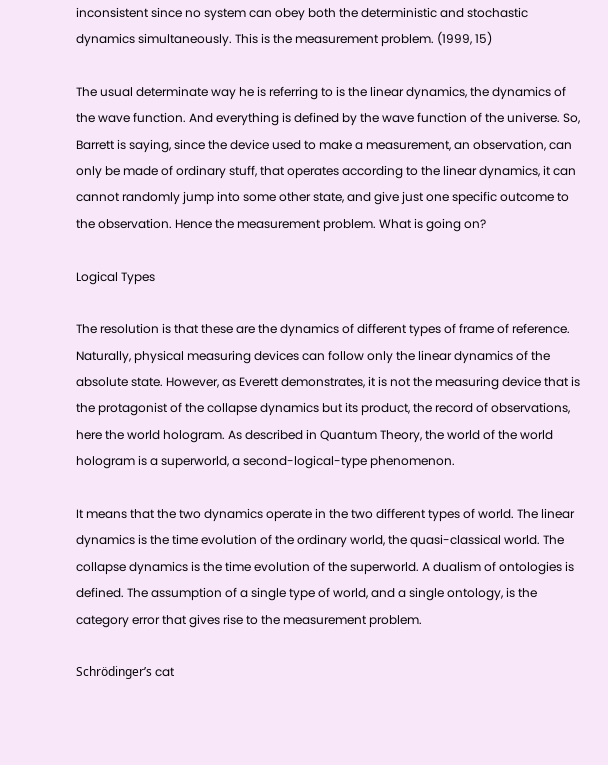inconsistent since no system can obey both the deterministic and stochastic dynamics simultaneously. This is the measurement problem. (1999, 15)

The usual determinate way he is referring to is the linear dynamics, the dynamics of the wave function. And everything is defined by the wave function of the universe. So, Barrett is saying, since the device used to make a measurement, an observation, can only be made of ordinary stuff, that operates according to the linear dynamics, it can cannot randomly jump into some other state, and give just one specific outcome to the observation. Hence the measurement problem. What is going on?

Logical Types

The resolution is that these are the dynamics of different types of frame of reference. Naturally, physical measuring devices can follow only the linear dynamics of the absolute state. However, as Everett demonstrates, it is not the measuring device that is the protagonist of the collapse dynamics but its product, the record of observations, here the world hologram. As described in Quantum Theory, the world of the world hologram is a superworld, a second-logical-type phenomenon.

It means that the two dynamics operate in the two different types of world. The linear dynamics is the time evolution of the ordinary world, the quasi-classical world. The collapse dynamics is the time evolution of the superworld. A dualism of ontologies is defined. The assumption of a single type of world, and a single ontology, is the category error that gives rise to the measurement problem.

Schrödinger’s cat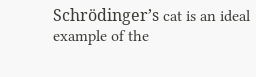Schrödinger’s cat is an ideal example of the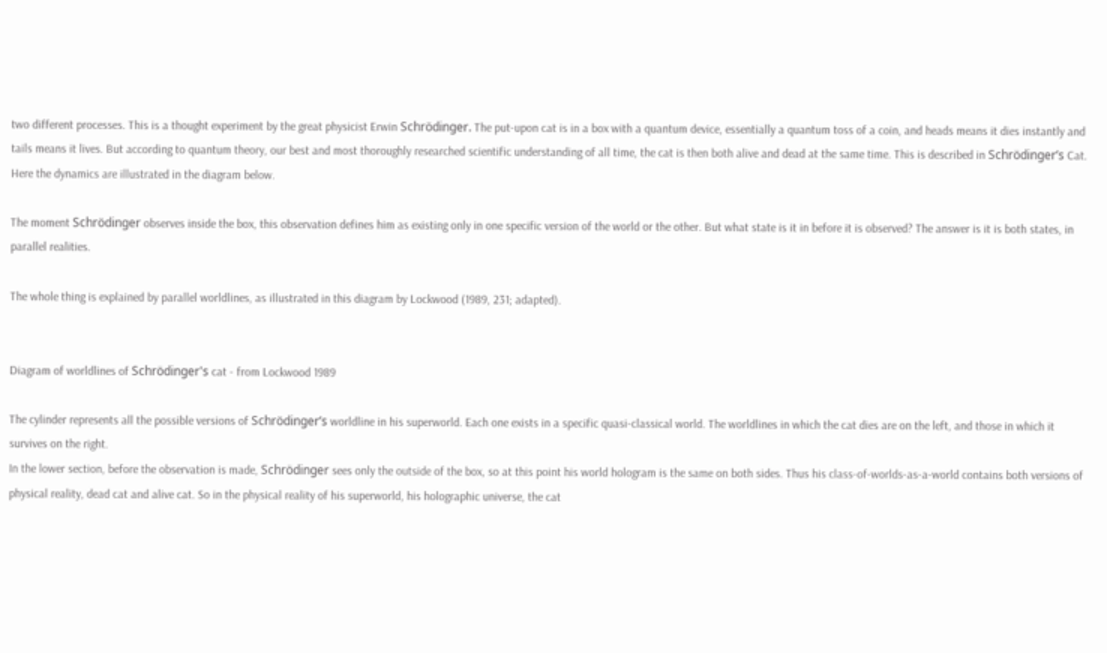two different processes. This is a thought experiment by the great physicist Erwin Schrödinger. The put-upon cat is in a box with a quantum device, essentially a quantum toss of a coin, and heads means it dies instantly and tails means it lives. But according to quantum theory, our best and most thoroughly researched scientific understanding of all time, the cat is then both alive and dead at the same time. This is described in Schrödinger’s Cat. Here the dynamics are illustrated in the diagram below.

The moment Schrödinger observes inside the box, this observation defines him as existing only in one specific version of the world or the other. But what state is it in before it is observed? The answer is it is both states, in parallel realities.

The whole thing is explained by parallel worldlines, as illustrated in this diagram by Lockwood (1989, 231; adapted).


Diagram of worldlines of Schrödinger's cat - from Lockwood 1989

The cylinder represents all the possible versions of Schrödinger’s worldline in his superworld. Each one exists in a specific quasi-classical world. The worldlines in which the cat dies are on the left, and those in which it survives on the right.
In the lower section, before the observation is made, Schrödinger sees only the outside of the box, so at this point his world hologram is the same on both sides. Thus his class-of-worlds-as-a-world contains both versions of physical reality, dead cat and alive cat. So in the physical reality of his superworld, his holographic universe, the cat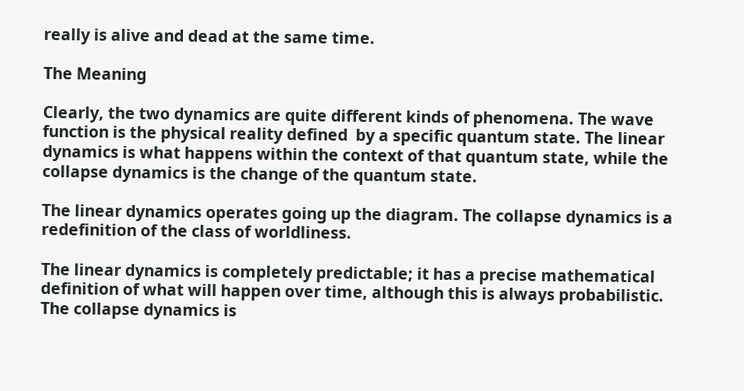really is alive and dead at the same time.

The Meaning

Clearly, the two dynamics are quite different kinds of phenomena. The wave function is the physical reality defined  by a specific quantum state. The linear dynamics is what happens within the context of that quantum state, while the collapse dynamics is the change of the quantum state.

The linear dynamics operates going up the diagram. The collapse dynamics is a redefinition of the class of worldliness.

The linear dynamics is completely predictable; it has a precise mathematical definition of what will happen over time, although this is always probabilistic. The collapse dynamics is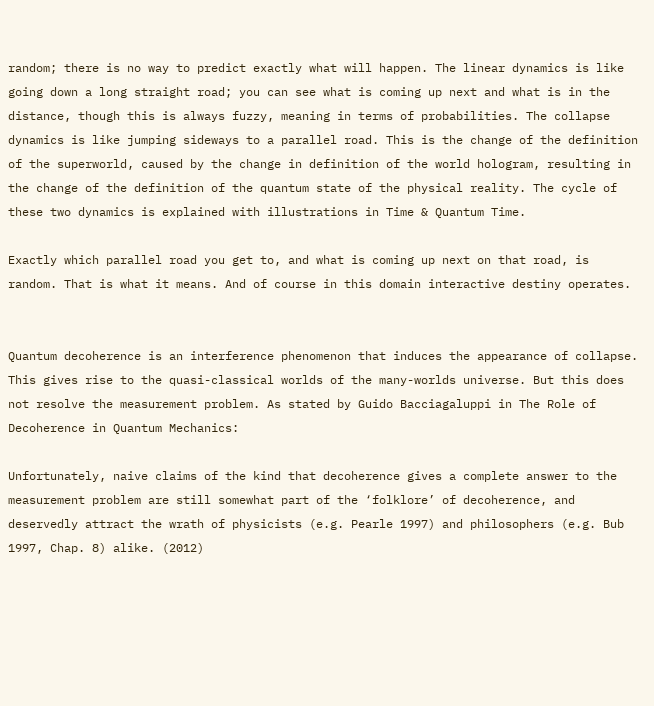random; there is no way to predict exactly what will happen. The linear dynamics is like going down a long straight road; you can see what is coming up next and what is in the distance, though this is always fuzzy, meaning in terms of probabilities. The collapse dynamics is like jumping sideways to a parallel road. This is the change of the definition of the superworld, caused by the change in definition of the world hologram, resulting in the change of the definition of the quantum state of the physical reality. The cycle of these two dynamics is explained with illustrations in Time & Quantum Time.

Exactly which parallel road you get to, and what is coming up next on that road, is random. That is what it means. And of course in this domain interactive destiny operates.


Quantum decoherence is an interference phenomenon that induces the appearance of collapse. This gives rise to the quasi-classical worlds of the many-worlds universe. But this does not resolve the measurement problem. As stated by Guido Bacciagaluppi in The Role of Decoherence in Quantum Mechanics:

Unfortunately, naive claims of the kind that decoherence gives a complete answer to the measurement problem are still somewhat part of the ‘folklore’ of decoherence, and deservedly attract the wrath of physicists (e.g. Pearle 1997) and philosophers (e.g. Bub 1997, Chap. 8) alike. (2012)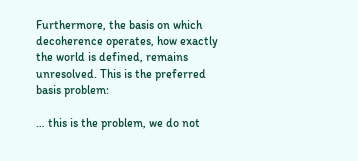Furthermore, the basis on which decoherence operates, how exactly the world is defined, remains unresolved. This is the preferred basis problem:

… this is the problem, we do not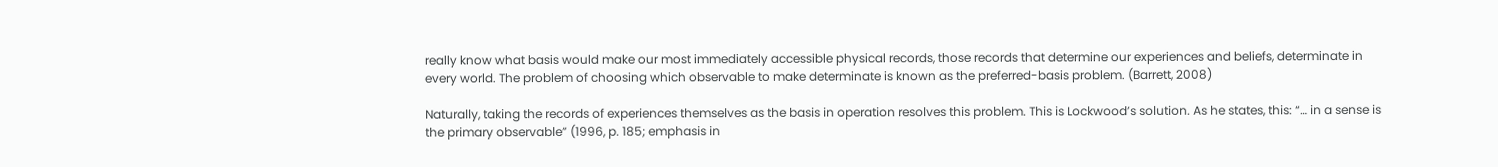really know what basis would make our most immediately accessible physical records, those records that determine our experiences and beliefs, determinate in every world. The problem of choosing which observable to make determinate is known as the preferred-basis problem. (Barrett, 2008)

Naturally, taking the records of experiences themselves as the basis in operation resolves this problem. This is Lockwood’s solution. As he states, this: “… in a sense is the primary observable” (1996, p. 185; emphasis in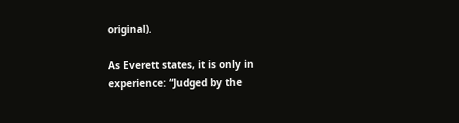original).

As Everett states, it is only in experience: “Judged by the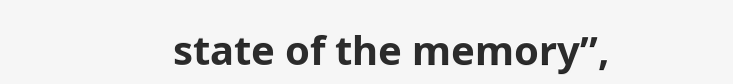state of the memory”,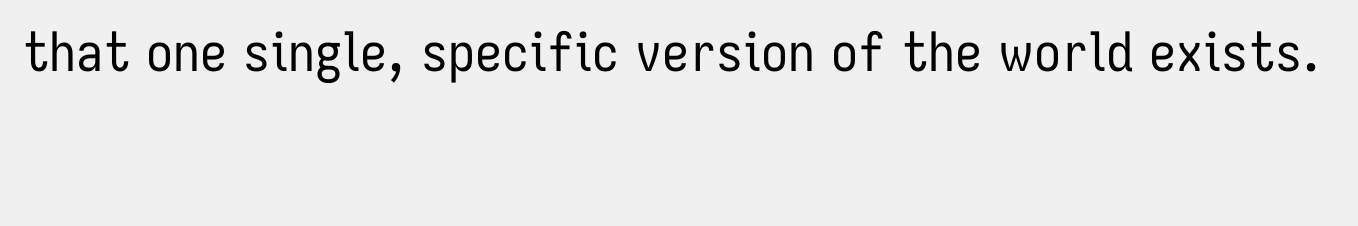that one single, specific version of the world exists.